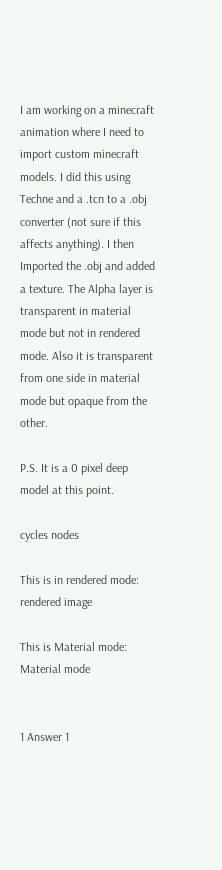I am working on a minecraft animation where I need to import custom minecraft models. I did this using Techne and a .tcn to a .obj converter (not sure if this affects anything). I then Imported the .obj and added a texture. The Alpha layer is transparent in material mode but not in rendered mode. Also it is transparent from one side in material mode but opaque from the other.

P.S. It is a 0 pixel deep model at this point.

cycles nodes

This is in rendered mode:
rendered image

This is Material mode:
Material mode


1 Answer 1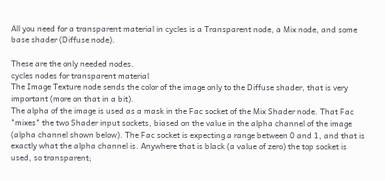All you need for a transparent material in cycles is a Transparent node, a Mix node, and some base shader (Diffuse node).

These are the only needed nodes.
cycles nodes for transparent material
The Image Texture node sends the color of the image only to the Diffuse shader, that is very important (more on that in a bit).
The alpha of the image is used as a mask in the Fac socket of the Mix Shader node. That Fac "mixes" the two Shader input sockets, biased on the value in the alpha channel of the image (alpha channel shown below). The Fac socket is expecting a range between 0 and 1, and that is exactly what the alpha channel is. Anywhere that is black (a value of zero) the top socket is used, so transparent;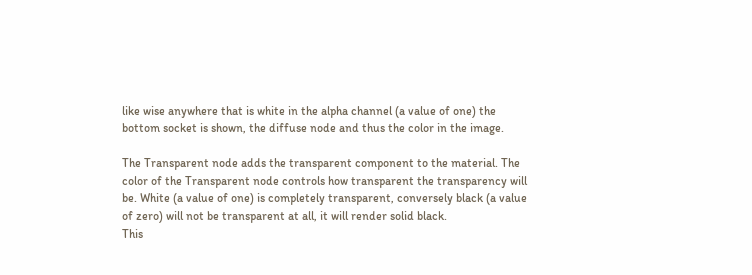like wise anywhere that is white in the alpha channel (a value of one) the bottom socket is shown, the diffuse node and thus the color in the image.

The Transparent node adds the transparent component to the material. The color of the Transparent node controls how transparent the transparency will be. White (a value of one) is completely transparent, conversely black (a value of zero) will not be transparent at all, it will render solid black.
This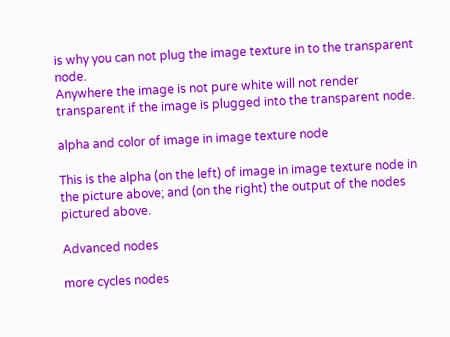is why you can not plug the image texture in to the transparent node.
Anywhere the image is not pure white will not render transparent if the image is plugged into the transparent node.

alpha and color of image in image texture node

This is the alpha (on the left) of image in image texture node in the picture above; and (on the right) the output of the nodes pictured above.

Advanced nodes

more cycles nodes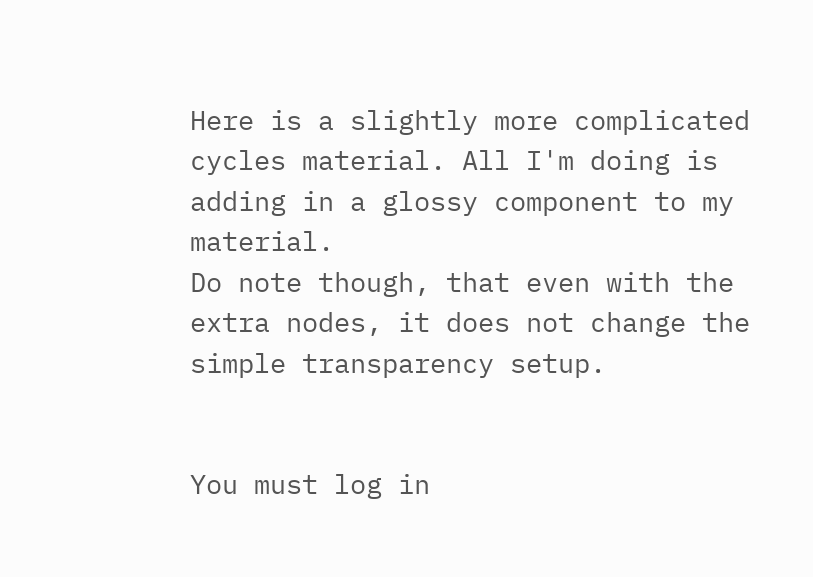Here is a slightly more complicated cycles material. All I'm doing is adding in a glossy component to my material.
Do note though, that even with the extra nodes, it does not change the simple transparency setup.


You must log in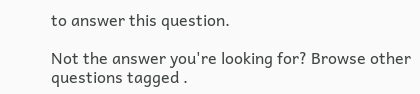to answer this question.

Not the answer you're looking for? Browse other questions tagged .